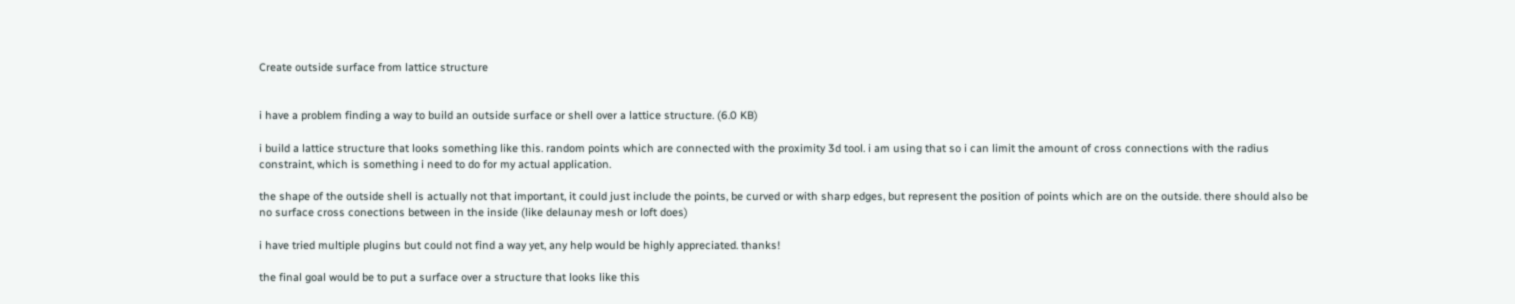Create outside surface from lattice structure


i have a problem finding a way to build an outside surface or shell over a lattice structure. (6.0 KB)

i build a lattice structure that looks something like this. random points which are connected with the proximity 3d tool. i am using that so i can limit the amount of cross connections with the radius constraint, which is something i need to do for my actual application.

the shape of the outside shell is actually not that important, it could just include the points, be curved or with sharp edges, but represent the position of points which are on the outside. there should also be no surface cross conections between in the inside (like delaunay mesh or loft does)

i have tried multiple plugins but could not find a way yet, any help would be highly appreciated. thanks!

the final goal would be to put a surface over a structure that looks like this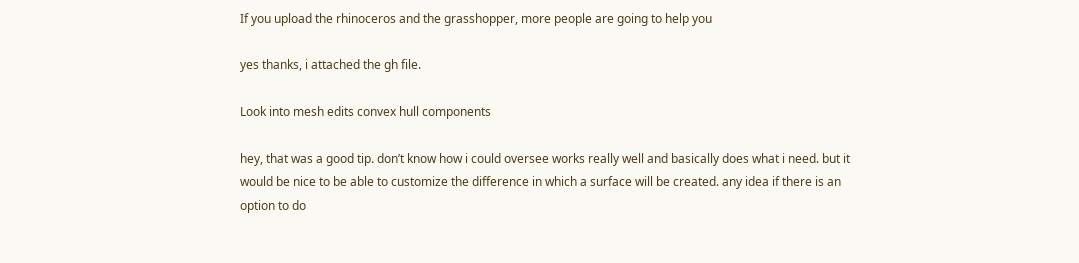If you upload the rhinoceros and the grasshopper, more people are going to help you

yes thanks, i attached the gh file.

Look into mesh edits convex hull components

hey, that was a good tip. don’t know how i could oversee works really well and basically does what i need. but it would be nice to be able to customize the difference in which a surface will be created. any idea if there is an option to do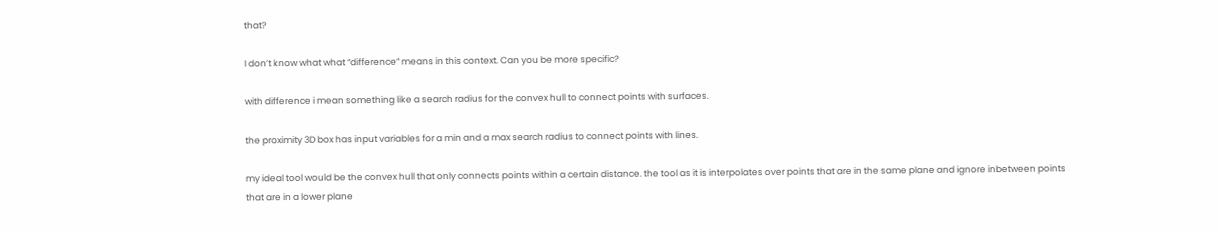that?

I don’t know what what “difference” means in this context. Can you be more specific?

with difference i mean something like a search radius for the convex hull to connect points with surfaces.

the proximity 3D box has input variables for a min and a max search radius to connect points with lines.

my ideal tool would be the convex hull that only connects points within a certain distance. the tool as it is interpolates over points that are in the same plane and ignore inbetween points that are in a lower plane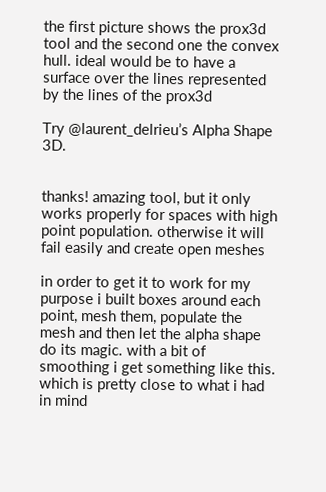the first picture shows the prox3d tool and the second one the convex hull. ideal would be to have a surface over the lines represented by the lines of the prox3d

Try @laurent_delrieu’s Alpha Shape 3D.


thanks! amazing tool, but it only works properly for spaces with high point population. otherwise it will fail easily and create open meshes

in order to get it to work for my purpose i built boxes around each point, mesh them, populate the mesh and then let the alpha shape do its magic. with a bit of smoothing i get something like this. which is pretty close to what i had in mind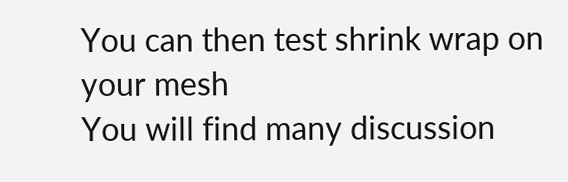You can then test shrink wrap on your mesh
You will find many discussion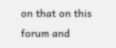on that on this forum and